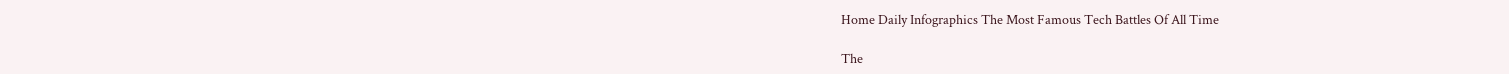Home Daily Infographics The Most Famous Tech Battles Of All Time

The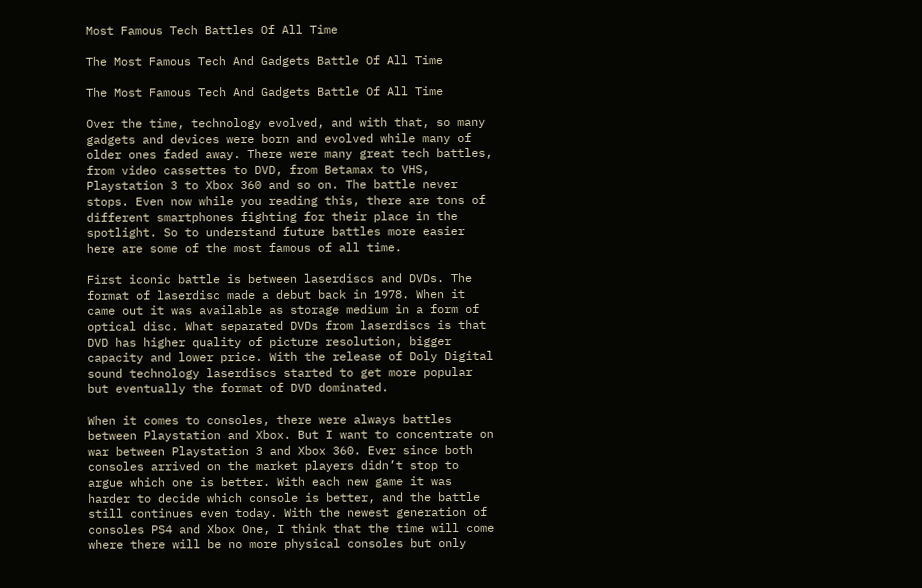Most Famous Tech Battles Of All Time

The Most Famous Tech And Gadgets Battle Of All Time

The Most Famous Tech And Gadgets Battle Of All Time

Over the time, technology evolved, and with that, so many gadgets and devices were born and evolved while many of older ones faded away. There were many great tech battles, from video cassettes to DVD, from Betamax to VHS, Playstation 3 to Xbox 360 and so on. The battle never stops. Even now while you reading this, there are tons of different smartphones fighting for their place in the spotlight. So to understand future battles more easier here are some of the most famous of all time.

First iconic battle is between laserdiscs and DVDs. The format of laserdisc made a debut back in 1978. When it came out it was available as storage medium in a form of optical disc. What separated DVDs from laserdiscs is that DVD has higher quality of picture resolution, bigger capacity and lower price. With the release of Doly Digital sound technology laserdiscs started to get more popular but eventually the format of DVD dominated.

When it comes to consoles, there were always battles between Playstation and Xbox. But I want to concentrate on war between Playstation 3 and Xbox 360. Ever since both consoles arrived on the market players didn’t stop to argue which one is better. With each new game it was harder to decide which console is better, and the battle still continues even today. With the newest generation of consoles PS4 and Xbox One, I think that the time will come where there will be no more physical consoles but only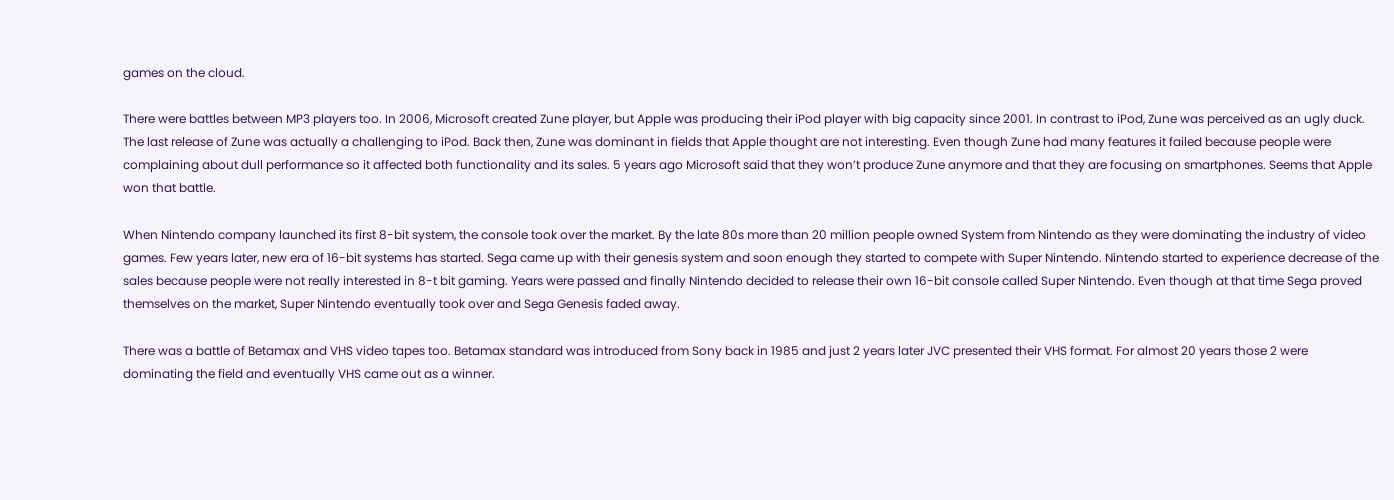games on the cloud.

There were battles between MP3 players too. In 2006, Microsoft created Zune player, but Apple was producing their iPod player with big capacity since 2001. In contrast to iPod, Zune was perceived as an ugly duck. The last release of Zune was actually a challenging to iPod. Back then, Zune was dominant in fields that Apple thought are not interesting. Even though Zune had many features it failed because people were complaining about dull performance so it affected both functionality and its sales. 5 years ago Microsoft said that they won’t produce Zune anymore and that they are focusing on smartphones. Seems that Apple won that battle.

When Nintendo company launched its first 8-bit system, the console took over the market. By the late 80s more than 20 million people owned System from Nintendo as they were dominating the industry of video games. Few years later, new era of 16-bit systems has started. Sega came up with their genesis system and soon enough they started to compete with Super Nintendo. Nintendo started to experience decrease of the sales because people were not really interested in 8-t bit gaming. Years were passed and finally Nintendo decided to release their own 16-bit console called Super Nintendo. Even though at that time Sega proved themselves on the market, Super Nintendo eventually took over and Sega Genesis faded away.

There was a battle of Betamax and VHS video tapes too. Betamax standard was introduced from Sony back in 1985 and just 2 years later JVC presented their VHS format. For almost 20 years those 2 were dominating the field and eventually VHS came out as a winner.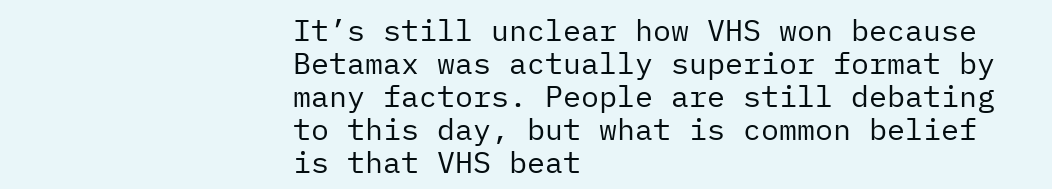It’s still unclear how VHS won because Betamax was actually superior format by many factors. People are still debating to this day, but what is common belief is that VHS beat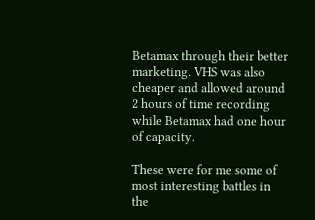Betamax through their better marketing. VHS was also cheaper and allowed around 2 hours of time recording while Betamax had one hour of capacity.

These were for me some of most interesting battles in the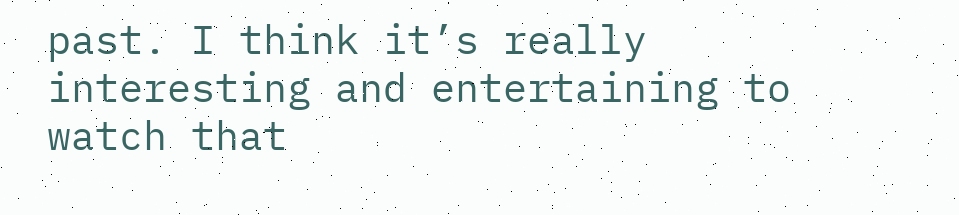past. I think it’s really interesting and entertaining to watch that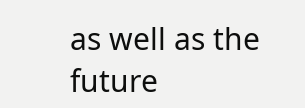as well as the future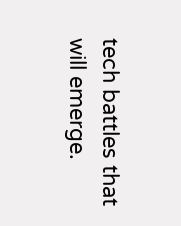tech battles that will emerge.